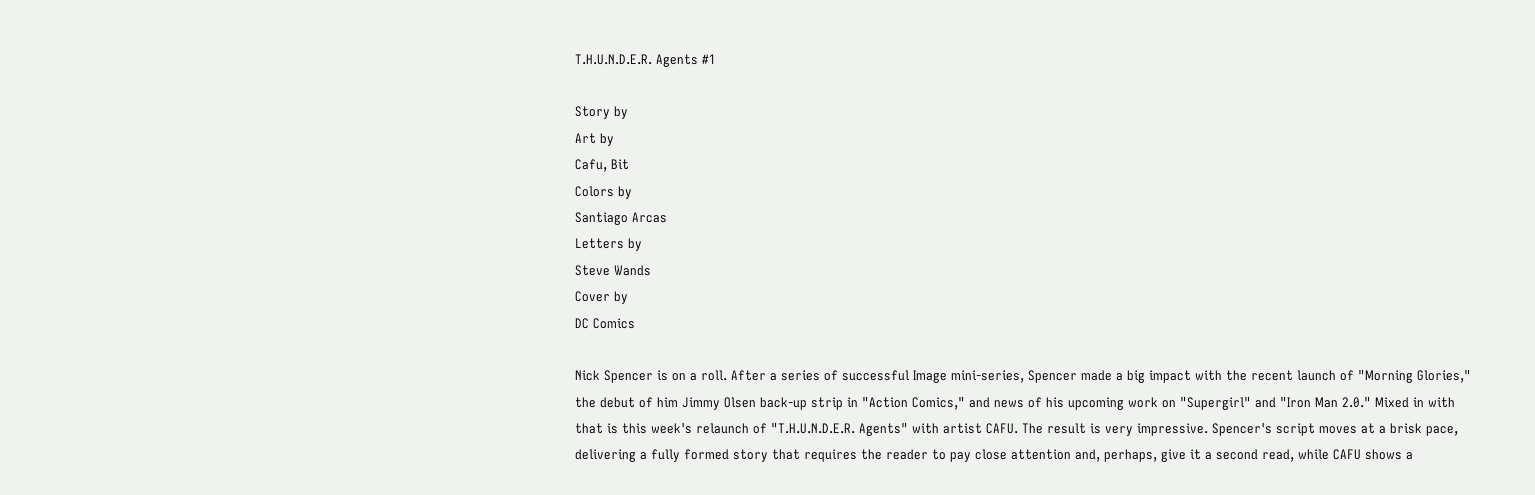T.H.U.N.D.E.R. Agents #1

Story by
Art by
Cafu, Bit
Colors by
Santiago Arcas
Letters by
Steve Wands
Cover by
DC Comics

Nick Spencer is on a roll. After a series of successful Image mini-series, Spencer made a big impact with the recent launch of "Morning Glories," the debut of him Jimmy Olsen back-up strip in "Action Comics," and news of his upcoming work on "Supergirl" and "Iron Man 2.0." Mixed in with that is this week's relaunch of "T.H.U.N.D.E.R. Agents" with artist CAFU. The result is very impressive. Spencer's script moves at a brisk pace, delivering a fully formed story that requires the reader to pay close attention and, perhaps, give it a second read, while CAFU shows a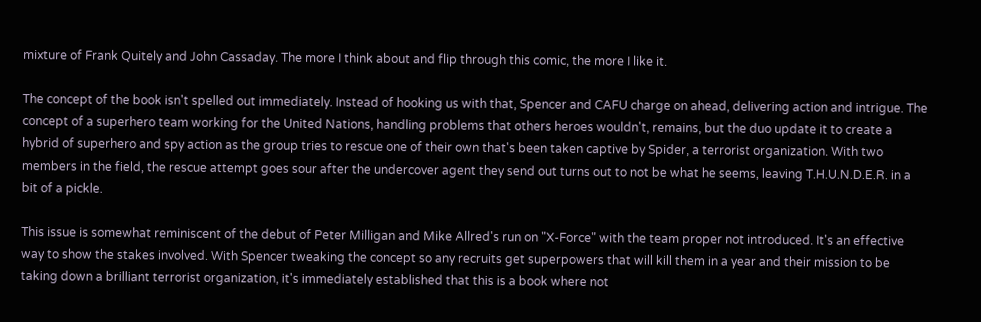mixture of Frank Quitely and John Cassaday. The more I think about and flip through this comic, the more I like it.

The concept of the book isn't spelled out immediately. Instead of hooking us with that, Spencer and CAFU charge on ahead, delivering action and intrigue. The concept of a superhero team working for the United Nations, handling problems that others heroes wouldn't, remains, but the duo update it to create a hybrid of superhero and spy action as the group tries to rescue one of their own that's been taken captive by Spider, a terrorist organization. With two members in the field, the rescue attempt goes sour after the undercover agent they send out turns out to not be what he seems, leaving T.H.U.N.D.E.R. in a bit of a pickle.

This issue is somewhat reminiscent of the debut of Peter Milligan and Mike Allred's run on "X-Force" with the team proper not introduced. It's an effective way to show the stakes involved. With Spencer tweaking the concept so any recruits get superpowers that will kill them in a year and their mission to be taking down a brilliant terrorist organization, it's immediately established that this is a book where not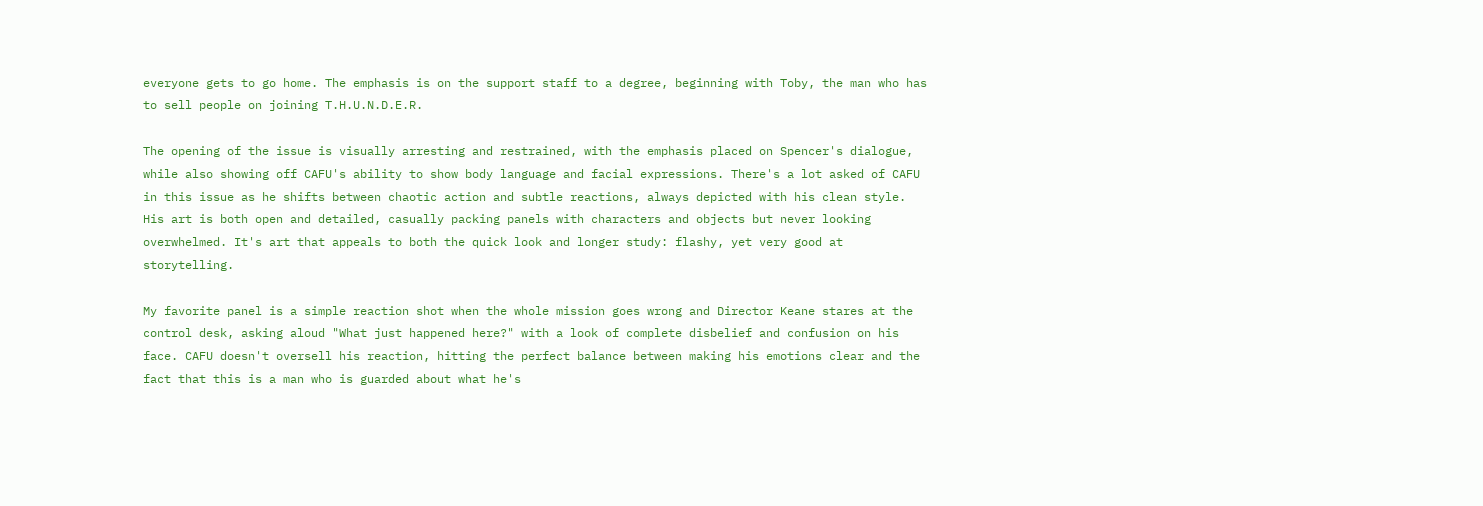everyone gets to go home. The emphasis is on the support staff to a degree, beginning with Toby, the man who has to sell people on joining T.H.U.N.D.E.R.

The opening of the issue is visually arresting and restrained, with the emphasis placed on Spencer's dialogue, while also showing off CAFU's ability to show body language and facial expressions. There's a lot asked of CAFU in this issue as he shifts between chaotic action and subtle reactions, always depicted with his clean style. His art is both open and detailed, casually packing panels with characters and objects but never looking overwhelmed. It's art that appeals to both the quick look and longer study: flashy, yet very good at storytelling.

My favorite panel is a simple reaction shot when the whole mission goes wrong and Director Keane stares at the control desk, asking aloud "What just happened here?" with a look of complete disbelief and confusion on his face. CAFU doesn't oversell his reaction, hitting the perfect balance between making his emotions clear and the fact that this is a man who is guarded about what he's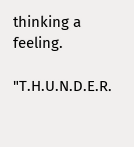thinking a feeling.

"T.H.U.N.D.E.R.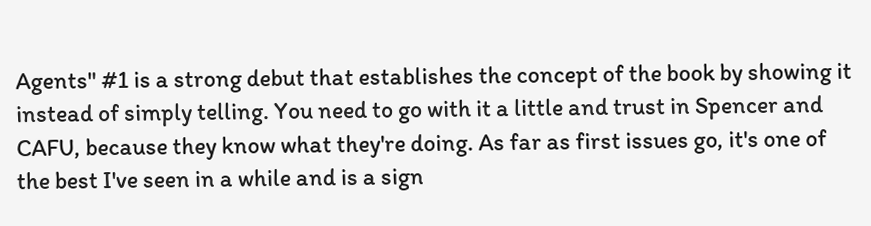Agents" #1 is a strong debut that establishes the concept of the book by showing it instead of simply telling. You need to go with it a little and trust in Spencer and CAFU, because they know what they're doing. As far as first issues go, it's one of the best I've seen in a while and is a sign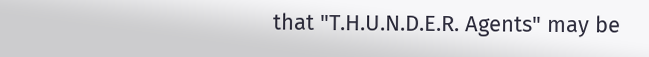that "T.H.U.N.D.E.R. Agents" may be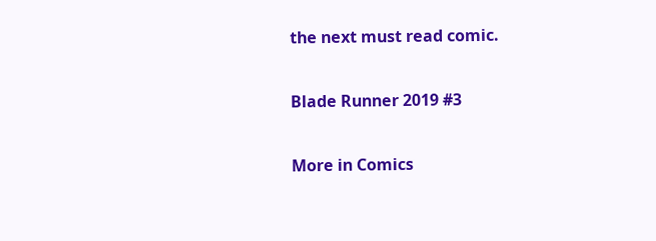the next must read comic.

Blade Runner 2019 #3

More in Comics